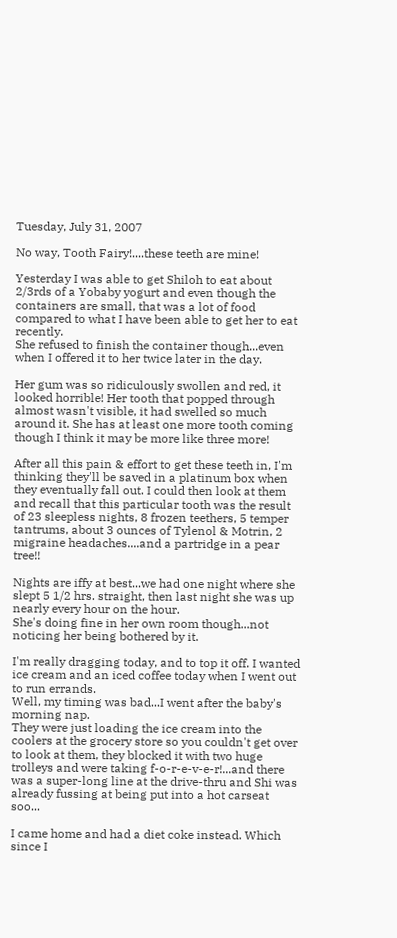Tuesday, July 31, 2007

No way, Tooth Fairy!....these teeth are mine!

Yesterday I was able to get Shiloh to eat about 2/3rds of a Yobaby yogurt and even though the containers are small, that was a lot of food compared to what I have been able to get her to eat recently.
She refused to finish the container though...even when I offered it to her twice later in the day.

Her gum was so ridiculously swollen and red, it looked horrible! Her tooth that popped through almost wasn't visible, it had swelled so much around it. She has at least one more tooth coming though I think it may be more like three more!

After all this pain & effort to get these teeth in, I'm thinking they'll be saved in a platinum box when they eventually fall out. I could then look at them and recall that this particular tooth was the result of 23 sleepless nights, 8 frozen teethers, 5 temper tantrums, about 3 ounces of Tylenol & Motrin, 2 migraine headaches....and a partridge in a pear tree!!

Nights are iffy at best...we had one night where she slept 5 1/2 hrs. straight, then last night she was up nearly every hour on the hour.
She's doing fine in her own room though...not noticing her being bothered by it.

I'm really dragging today, and to top it off. I wanted ice cream and an iced coffee today when I went out to run errands.
Well, my timing was bad...I went after the baby's morning nap.
They were just loading the ice cream into the coolers at the grocery store so you couldn't get over to look at them, they blocked it with two huge trolleys and were taking f-o-r-e-v-e-r!...and there was a super-long line at the drive-thru and Shi was already fussing at being put into a hot carseat soo...

I came home and had a diet coke instead. Which since I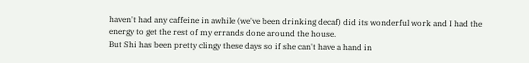haven't had any caffeine in awhile (we've been drinking decaf) did its wonderful work and I had the energy to get the rest of my errands done around the house.
But Shi has been pretty clingy these days so if she can't have a hand in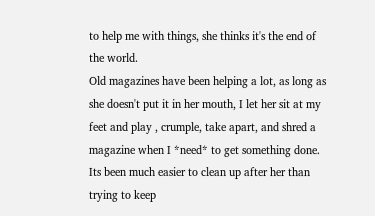to help me with things, she thinks it's the end of the world.
Old magazines have been helping a lot, as long as she doesn't put it in her mouth, I let her sit at my feet and play , crumple, take apart, and shred a magazine when I *need* to get something done.
Its been much easier to clean up after her than trying to keep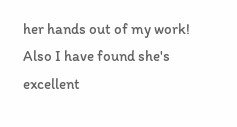her hands out of my work!
Also I have found she's excellent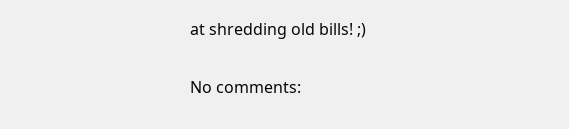at shredding old bills! ;)

No comments: